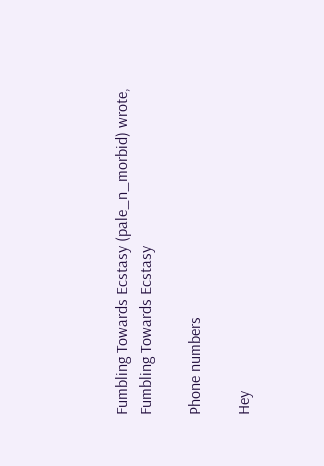Fumbling Towards Ecstasy (pale_n_morbid) wrote,
Fumbling Towards Ecstasy

Phone numbers

Hey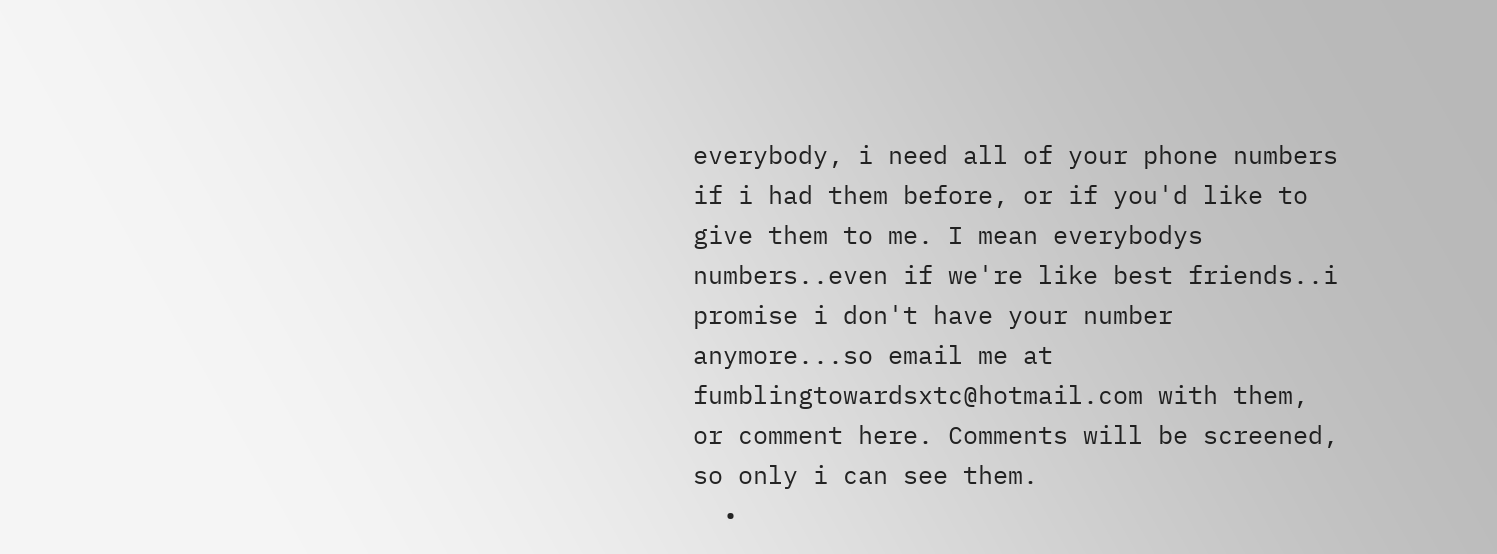everybody, i need all of your phone numbers if i had them before, or if you'd like to give them to me. I mean everybodys numbers..even if we're like best friends..i promise i don't have your number anymore...so email me at fumblingtowardsxtc@hotmail.com with them, or comment here. Comments will be screened, so only i can see them.
  •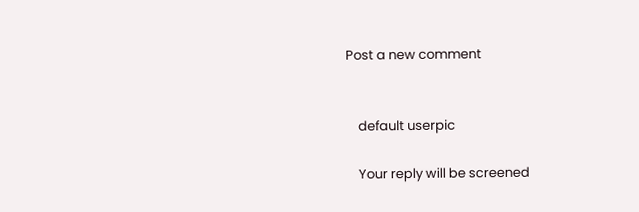Post a new comment


    default userpic

    Your reply will be screened